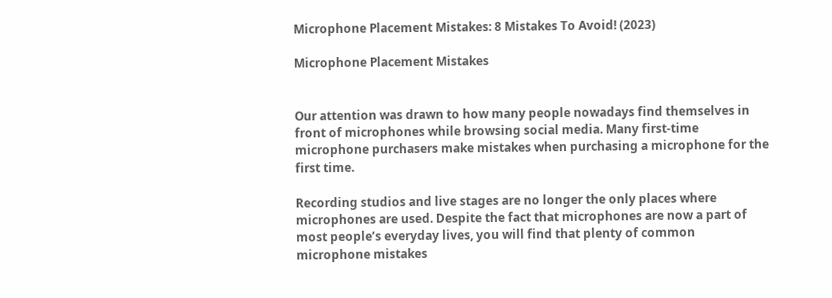Microphone Placement Mistakes: 8 Mistakes To Avoid! (2023)

Microphone Placement Mistakes


Our attention was drawn to how many people nowadays find themselves in front of microphones while browsing social media. Many first-time microphone purchasers make mistakes when purchasing a microphone for the first time.

Recording studios and live stages are no longer the only places where microphones are used. Despite the fact that microphones are now a part of most people’s everyday lives, you will find that plenty of common microphone mistakes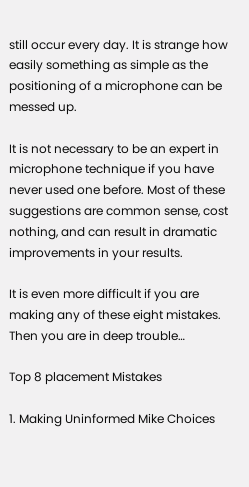still occur every day. It is strange how easily something as simple as the positioning of a microphone can be messed up.

It is not necessary to be an expert in microphone technique if you have never used one before. Most of these suggestions are common sense, cost nothing, and can result in dramatic improvements in your results.

It is even more difficult if you are making any of these eight mistakes. Then you are in deep trouble…

Top 8 placement Mistakes

1. Making Uninformed Mike Choices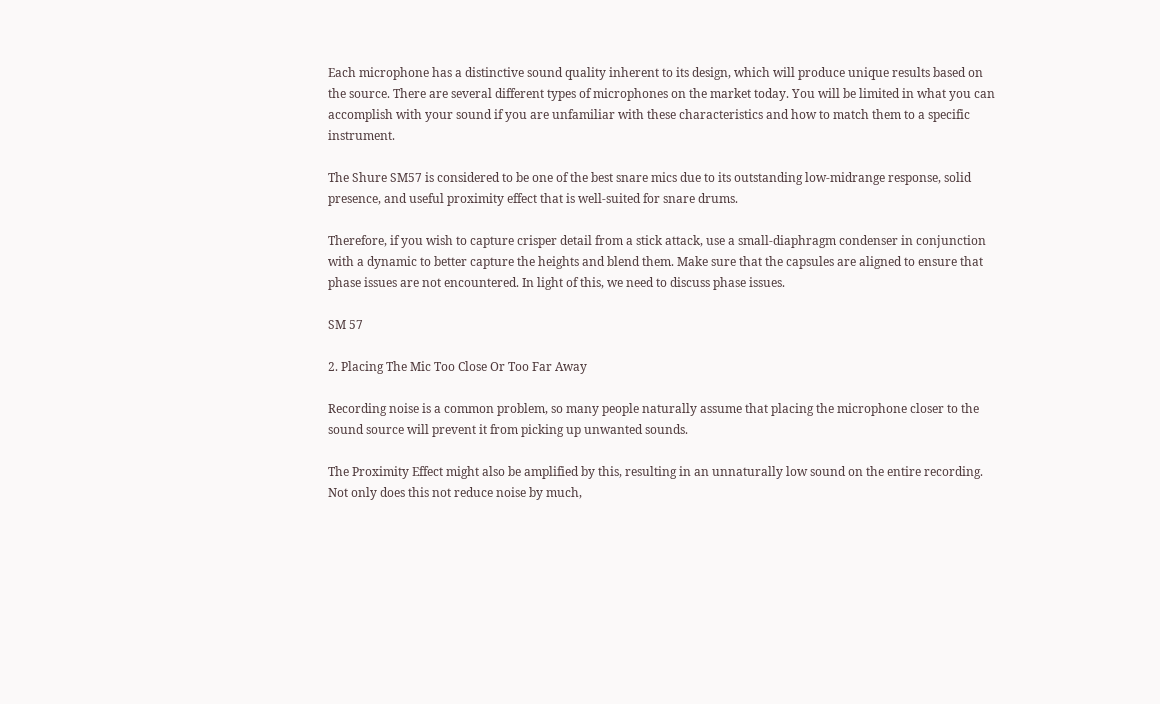Each microphone has a distinctive sound quality inherent to its design, which will produce unique results based on the source. There are several different types of microphones on the market today. You will be limited in what you can accomplish with your sound if you are unfamiliar with these characteristics and how to match them to a specific instrument.

The Shure SM57 is considered to be one of the best snare mics due to its outstanding low-midrange response, solid presence, and useful proximity effect that is well-suited for snare drums.

Therefore, if you wish to capture crisper detail from a stick attack, use a small-diaphragm condenser in conjunction with a dynamic to better capture the heights and blend them. Make sure that the capsules are aligned to ensure that phase issues are not encountered. In light of this, we need to discuss phase issues.

SM 57

2. Placing The Mic Too Close Or Too Far Away

Recording noise is a common problem, so many people naturally assume that placing the microphone closer to the sound source will prevent it from picking up unwanted sounds.

The Proximity Effect might also be amplified by this, resulting in an unnaturally low sound on the entire recording. Not only does this not reduce noise by much,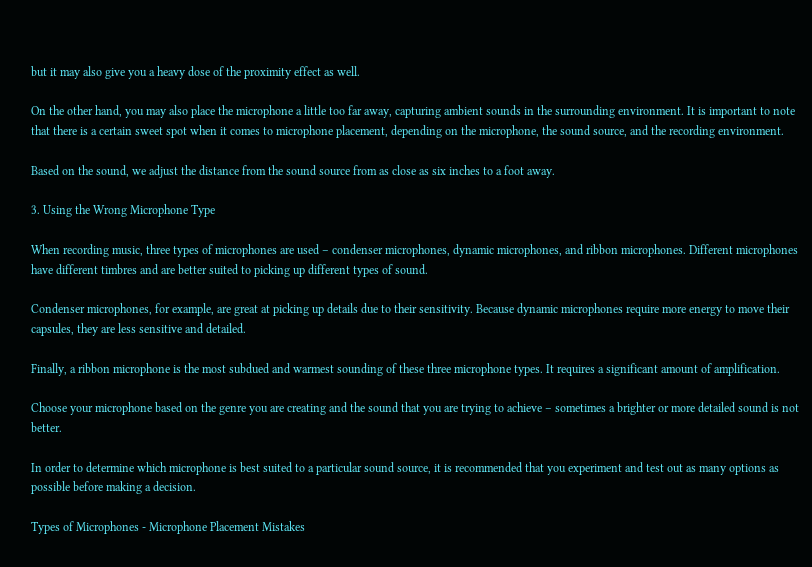but it may also give you a heavy dose of the proximity effect as well.

On the other hand, you may also place the microphone a little too far away, capturing ambient sounds in the surrounding environment. It is important to note that there is a certain sweet spot when it comes to microphone placement, depending on the microphone, the sound source, and the recording environment.

Based on the sound, we adjust the distance from the sound source from as close as six inches to a foot away.

3. Using the Wrong Microphone Type

When recording music, three types of microphones are used – condenser microphones, dynamic microphones, and ribbon microphones. Different microphones have different timbres and are better suited to picking up different types of sound.

Condenser microphones, for example, are great at picking up details due to their sensitivity. Because dynamic microphones require more energy to move their capsules, they are less sensitive and detailed.

Finally, a ribbon microphone is the most subdued and warmest sounding of these three microphone types. It requires a significant amount of amplification.

Choose your microphone based on the genre you are creating and the sound that you are trying to achieve – sometimes a brighter or more detailed sound is not better.

In order to determine which microphone is best suited to a particular sound source, it is recommended that you experiment and test out as many options as possible before making a decision.

Types of Microphones - Microphone Placement Mistakes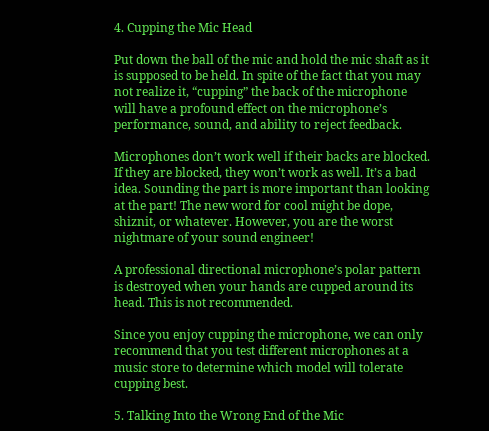4. Cupping the Mic Head

Put down the ball of the mic and hold the mic shaft as it is supposed to be held. In spite of the fact that you may not realize it, “cupping” the back of the microphone will have a profound effect on the microphone’s performance, sound, and ability to reject feedback.

Microphones don’t work well if their backs are blocked. If they are blocked, they won’t work as well. It’s a bad idea. Sounding the part is more important than looking at the part! The new word for cool might be dope, shiznit, or whatever. However, you are the worst nightmare of your sound engineer!

A professional directional microphone’s polar pattern is destroyed when your hands are cupped around its head. This is not recommended.

Since you enjoy cupping the microphone, we can only recommend that you test different microphones at a music store to determine which model will tolerate cupping best.

5. Talking Into the Wrong End of the Mic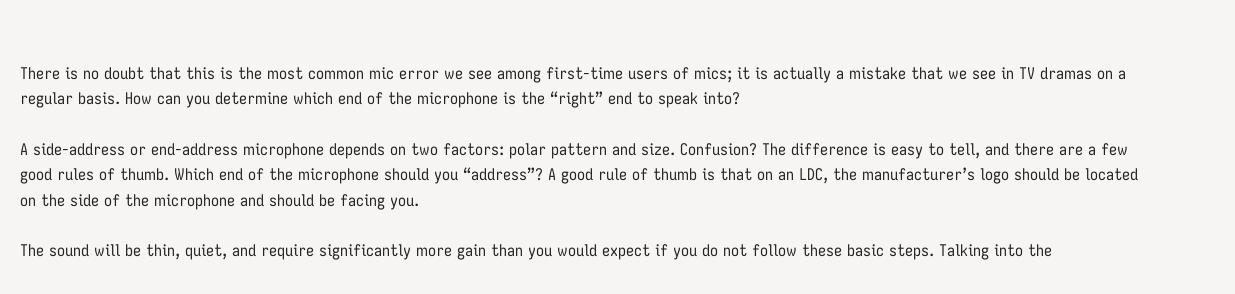There is no doubt that this is the most common mic error we see among first-time users of mics; it is actually a mistake that we see in TV dramas on a regular basis. How can you determine which end of the microphone is the “right” end to speak into?

A side-address or end-address microphone depends on two factors: polar pattern and size. Confusion? The difference is easy to tell, and there are a few good rules of thumb. Which end of the microphone should you “address”? A good rule of thumb is that on an LDC, the manufacturer’s logo should be located on the side of the microphone and should be facing you.

The sound will be thin, quiet, and require significantly more gain than you would expect if you do not follow these basic steps. Talking into the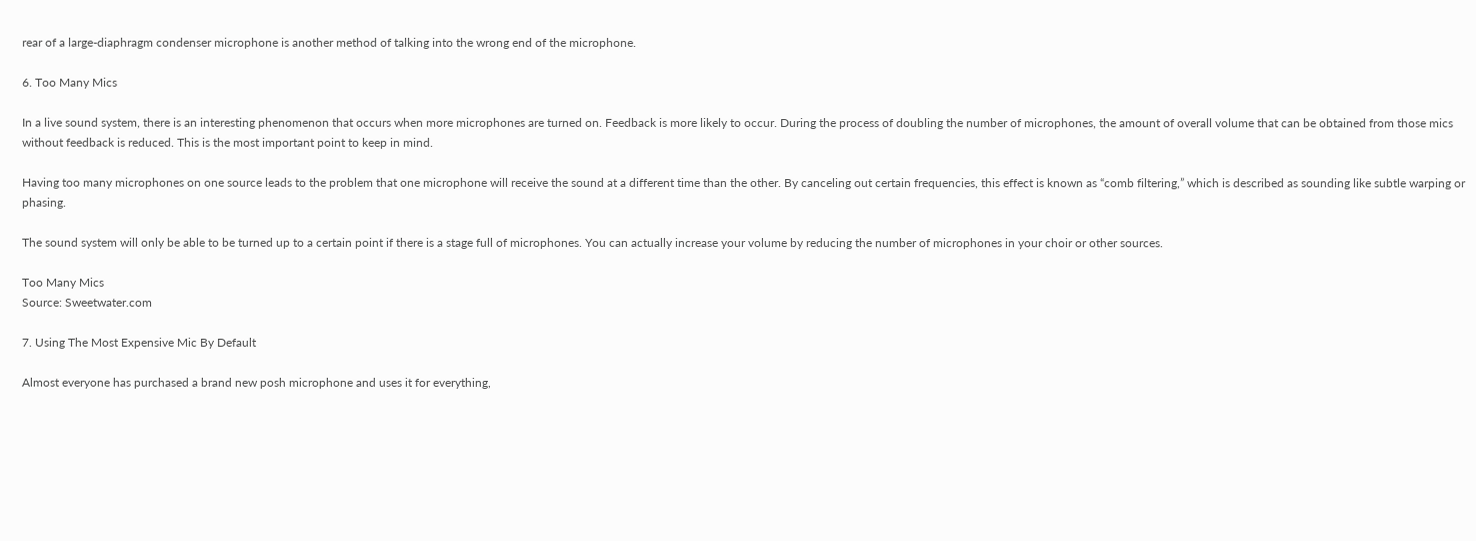rear of a large-diaphragm condenser microphone is another method of talking into the wrong end of the microphone.

6. Too Many Mics

In a live sound system, there is an interesting phenomenon that occurs when more microphones are turned on. Feedback is more likely to occur. During the process of doubling the number of microphones, the amount of overall volume that can be obtained from those mics without feedback is reduced. This is the most important point to keep in mind.

Having too many microphones on one source leads to the problem that one microphone will receive the sound at a different time than the other. By canceling out certain frequencies, this effect is known as “comb filtering,” which is described as sounding like subtle warping or phasing.

The sound system will only be able to be turned up to a certain point if there is a stage full of microphones. You can actually increase your volume by reducing the number of microphones in your choir or other sources.

Too Many Mics
Source: Sweetwater.com

7. Using The Most Expensive Mic By Default

Almost everyone has purchased a brand new posh microphone and uses it for everything,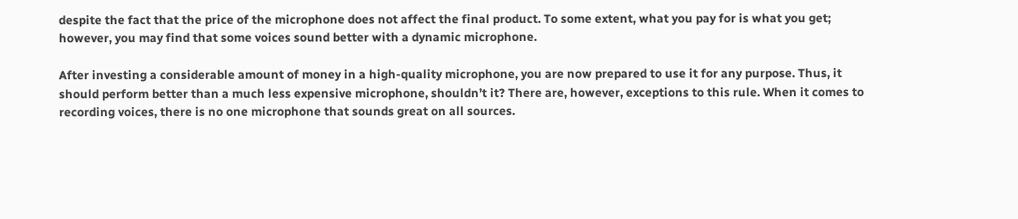despite the fact that the price of the microphone does not affect the final product. To some extent, what you pay for is what you get; however, you may find that some voices sound better with a dynamic microphone.

After investing a considerable amount of money in a high-quality microphone, you are now prepared to use it for any purpose. Thus, it should perform better than a much less expensive microphone, shouldn’t it? There are, however, exceptions to this rule. When it comes to recording voices, there is no one microphone that sounds great on all sources.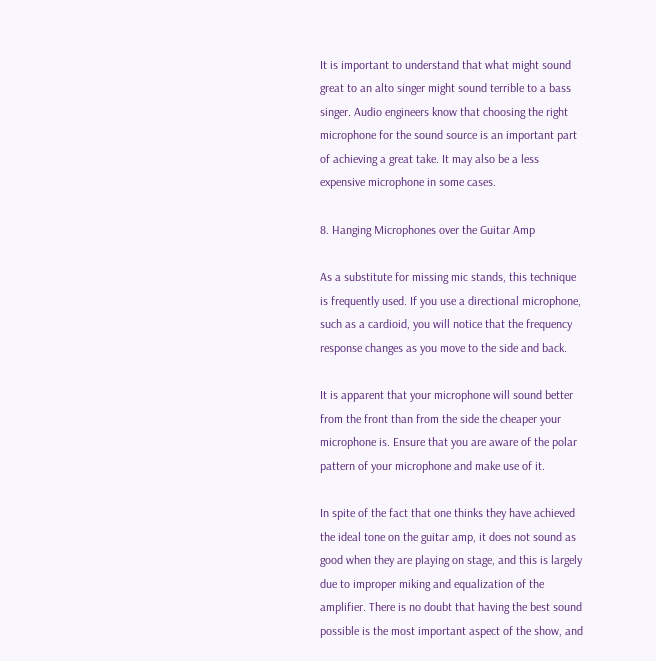It is important to understand that what might sound great to an alto singer might sound terrible to a bass singer. Audio engineers know that choosing the right microphone for the sound source is an important part of achieving a great take. It may also be a less expensive microphone in some cases.

8. Hanging Microphones over the Guitar Amp

As a substitute for missing mic stands, this technique is frequently used. If you use a directional microphone, such as a cardioid, you will notice that the frequency response changes as you move to the side and back.

It is apparent that your microphone will sound better from the front than from the side the cheaper your microphone is. Ensure that you are aware of the polar pattern of your microphone and make use of it.

In spite of the fact that one thinks they have achieved the ideal tone on the guitar amp, it does not sound as good when they are playing on stage, and this is largely due to improper miking and equalization of the amplifier. There is no doubt that having the best sound possible is the most important aspect of the show, and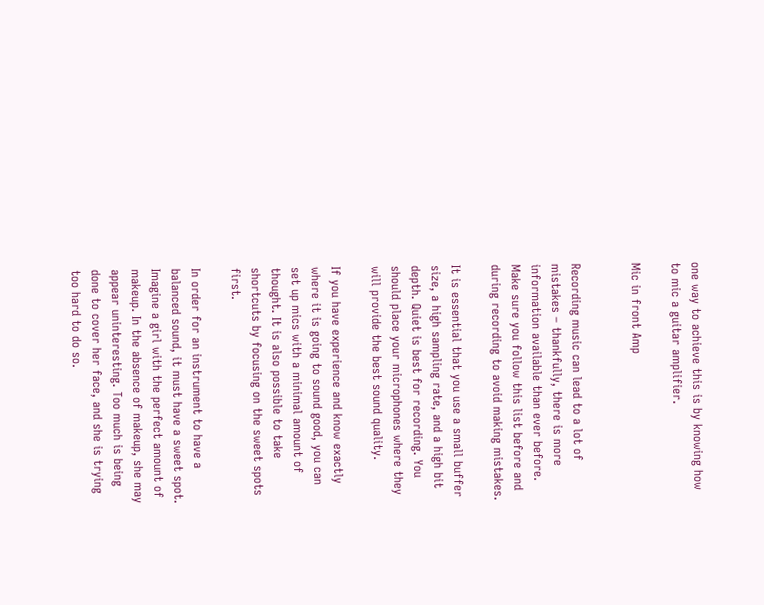one way to achieve this is by knowing how to mic a guitar amplifier.

Mic in front Amp


Recording music can lead to a lot of mistakes – thankfully, there is more information available than ever before. Make sure you follow this list before and during recording to avoid making mistakes.

It is essential that you use a small buffer size, a high sampling rate, and a high bit depth. Quiet is best for recording. You should place your microphones where they will provide the best sound quality.

If you have experience and know exactly where it is going to sound good, you can set up mics with a minimal amount of thought. It is also possible to take shortcuts by focusing on the sweet spots first.

In order for an instrument to have a balanced sound, it must have a sweet spot. Imagine a girl with the perfect amount of makeup. In the absence of makeup, she may appear uninteresting. Too much is being done to cover her face, and she is trying too hard to do so.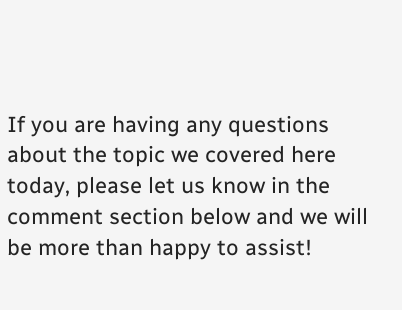If you are having any questions about the topic we covered here today, please let us know in the comment section below and we will be more than happy to assist!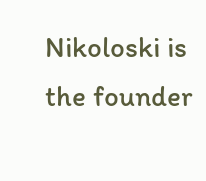Nikoloski is the founder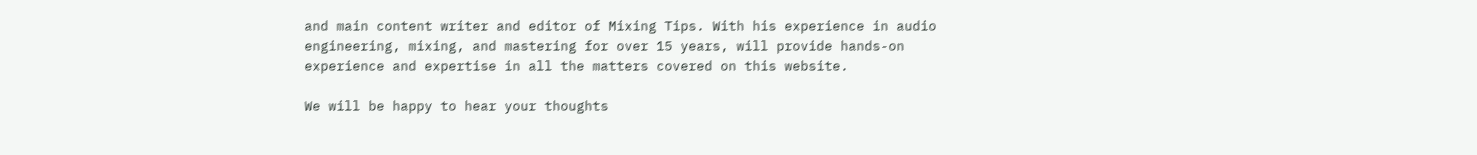and main content writer and editor of Mixing Tips. With his experience in audio engineering, mixing, and mastering for over 15 years, will provide hands-on experience and expertise in all the matters covered on this website.

We will be happy to hear your thoughts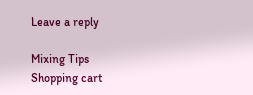Leave a reply

Mixing Tips
Shopping cart